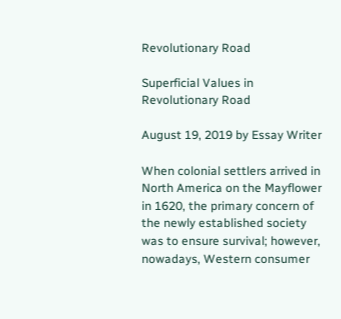Revolutionary Road

Superficial Values in Revolutionary Road

August 19, 2019 by Essay Writer

When colonial settlers arrived in North America on the Mayflower in 1620, the primary concern of the newly established society was to ensure survival; however, nowadays, Western consumer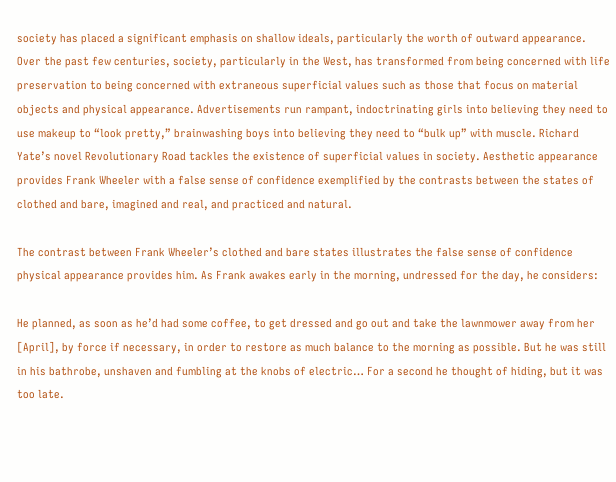society has placed a significant emphasis on shallow ideals, particularly the worth of outward appearance. Over the past few centuries, society, particularly in the West, has transformed from being concerned with life preservation to being concerned with extraneous superficial values such as those that focus on material objects and physical appearance. Advertisements run rampant, indoctrinating girls into believing they need to use makeup to “look pretty,” brainwashing boys into believing they need to “bulk up” with muscle. Richard Yate’s novel Revolutionary Road tackles the existence of superficial values in society. Aesthetic appearance provides Frank Wheeler with a false sense of confidence exemplified by the contrasts between the states of clothed and bare, imagined and real, and practiced and natural.

The contrast between Frank Wheeler’s clothed and bare states illustrates the false sense of confidence physical appearance provides him. As Frank awakes early in the morning, undressed for the day, he considers:

He planned, as soon as he’d had some coffee, to get dressed and go out and take the lawnmower away from her [April], by force if necessary, in order to restore as much balance to the morning as possible. But he was still in his bathrobe, unshaven and fumbling at the knobs of electric… For a second he thought of hiding, but it was too late.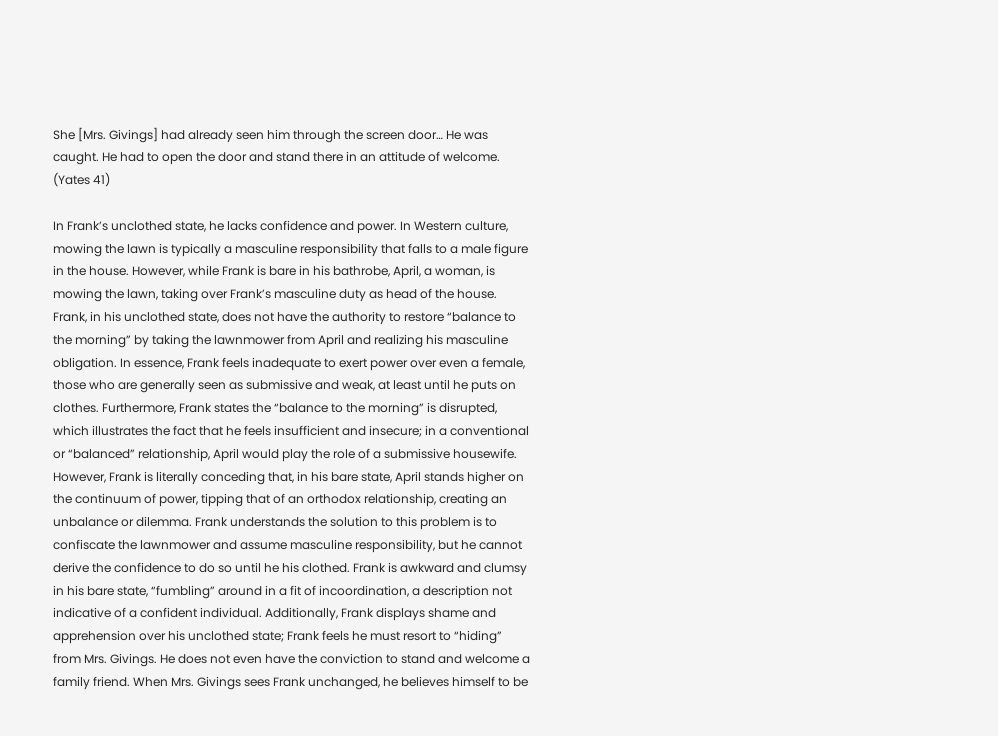She [Mrs. Givings] had already seen him through the screen door… He was caught. He had to open the door and stand there in an attitude of welcome. (Yates 41)

In Frank’s unclothed state, he lacks confidence and power. In Western culture, mowing the lawn is typically a masculine responsibility that falls to a male figure in the house. However, while Frank is bare in his bathrobe, April, a woman, is mowing the lawn, taking over Frank’s masculine duty as head of the house. Frank, in his unclothed state, does not have the authority to restore “balance to the morning” by taking the lawnmower from April and realizing his masculine obligation. In essence, Frank feels inadequate to exert power over even a female, those who are generally seen as submissive and weak, at least until he puts on clothes. Furthermore, Frank states the “balance to the morning” is disrupted, which illustrates the fact that he feels insufficient and insecure; in a conventional or “balanced” relationship, April would play the role of a submissive housewife. However, Frank is literally conceding that, in his bare state, April stands higher on the continuum of power, tipping that of an orthodox relationship, creating an unbalance or dilemma. Frank understands the solution to this problem is to confiscate the lawnmower and assume masculine responsibility, but he cannot derive the confidence to do so until he his clothed. Frank is awkward and clumsy in his bare state, “fumbling” around in a fit of incoordination, a description not indicative of a confident individual. Additionally, Frank displays shame and apprehension over his unclothed state; Frank feels he must resort to “hiding” from Mrs. Givings. He does not even have the conviction to stand and welcome a family friend. When Mrs. Givings sees Frank unchanged, he believes himself to be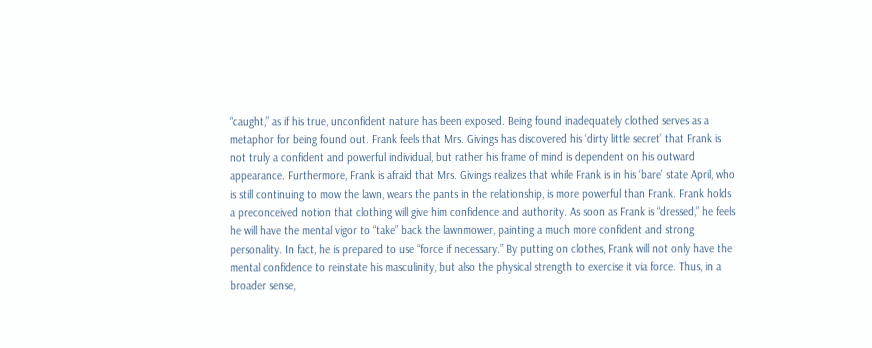“caught,” as if his true, unconfident nature has been exposed. Being found inadequately clothed serves as a metaphor for being found out. Frank feels that Mrs. Givings has discovered his ‘dirty little secret’ that Frank is not truly a confident and powerful individual, but rather his frame of mind is dependent on his outward appearance. Furthermore, Frank is afraid that Mrs. Givings realizes that while Frank is in his ‘bare’ state April, who is still continuing to mow the lawn, wears the pants in the relationship, is more powerful than Frank. Frank holds a preconceived notion that clothing will give him confidence and authority. As soon as Frank is “dressed,” he feels he will have the mental vigor to “take” back the lawnmower, painting a much more confident and strong personality. In fact, he is prepared to use “force if necessary.” By putting on clothes, Frank will not only have the mental confidence to reinstate his masculinity, but also the physical strength to exercise it via force. Thus, in a broader sense,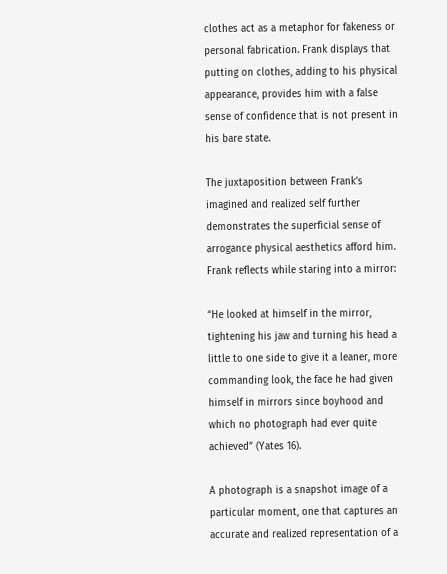clothes act as a metaphor for fakeness or personal fabrication. Frank displays that putting on clothes, adding to his physical appearance, provides him with a false sense of confidence that is not present in his bare state.

The juxtaposition between Frank’s imagined and realized self further demonstrates the superficial sense of arrogance physical aesthetics afford him. Frank reflects while staring into a mirror:

“He looked at himself in the mirror, tightening his jaw and turning his head a little to one side to give it a leaner, more commanding look, the face he had given himself in mirrors since boyhood and which no photograph had ever quite achieved” (Yates 16).

A photograph is a snapshot image of a particular moment, one that captures an accurate and realized representation of a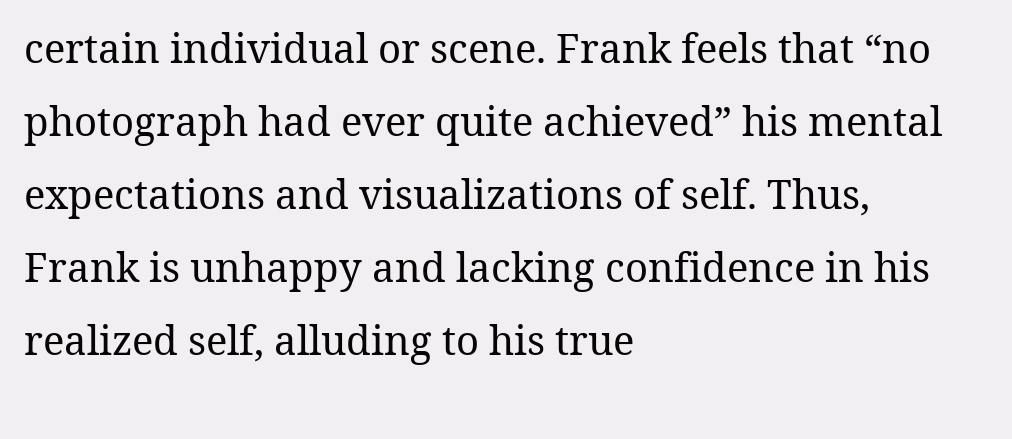certain individual or scene. Frank feels that “no photograph had ever quite achieved” his mental expectations and visualizations of self. Thus, Frank is unhappy and lacking confidence in his realized self, alluding to his true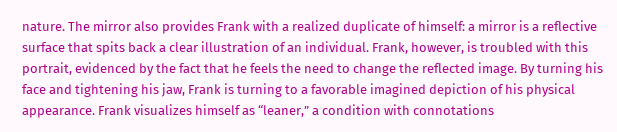nature. The mirror also provides Frank with a realized duplicate of himself: a mirror is a reflective surface that spits back a clear illustration of an individual. Frank, however, is troubled with this portrait, evidenced by the fact that he feels the need to change the reflected image. By turning his face and tightening his jaw, Frank is turning to a favorable imagined depiction of his physical appearance. Frank visualizes himself as “leaner,” a condition with connotations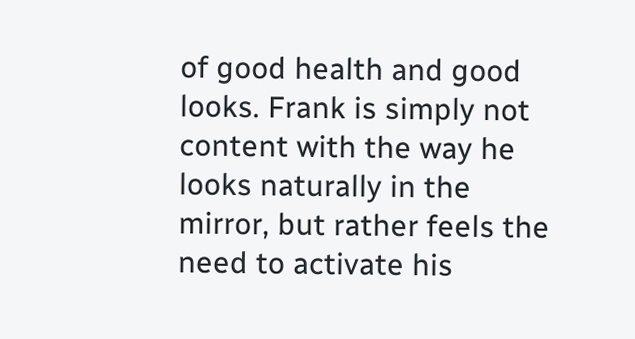of good health and good looks. Frank is simply not content with the way he looks naturally in the mirror, but rather feels the need to activate his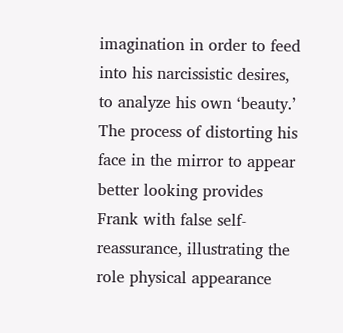imagination in order to feed into his narcissistic desires, to analyze his own ‘beauty.’ The process of distorting his face in the mirror to appear better looking provides Frank with false self-reassurance, illustrating the role physical appearance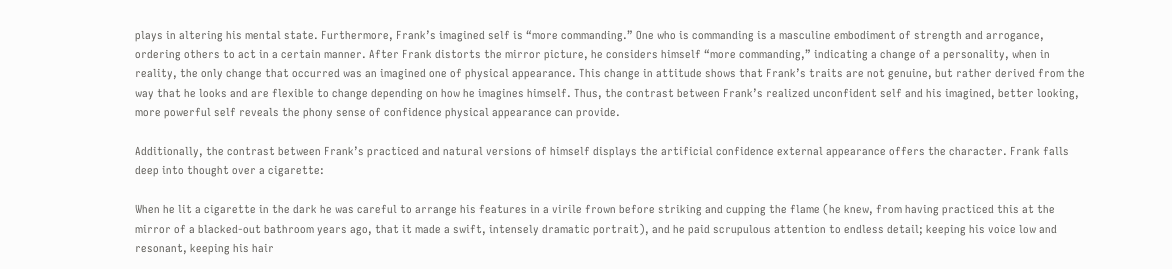plays in altering his mental state. Furthermore, Frank’s imagined self is “more commanding.” One who is commanding is a masculine embodiment of strength and arrogance, ordering others to act in a certain manner. After Frank distorts the mirror picture, he considers himself “more commanding,” indicating a change of a personality, when in reality, the only change that occurred was an imagined one of physical appearance. This change in attitude shows that Frank’s traits are not genuine, but rather derived from the way that he looks and are flexible to change depending on how he imagines himself. Thus, the contrast between Frank’s realized unconfident self and his imagined, better looking, more powerful self reveals the phony sense of confidence physical appearance can provide.

Additionally, the contrast between Frank’s practiced and natural versions of himself displays the artificial confidence external appearance offers the character. Frank falls deep into thought over a cigarette:

When he lit a cigarette in the dark he was careful to arrange his features in a virile frown before striking and cupping the flame (he knew, from having practiced this at the mirror of a blacked-out bathroom years ago, that it made a swift, intensely dramatic portrait), and he paid scrupulous attention to endless detail; keeping his voice low and resonant, keeping his hair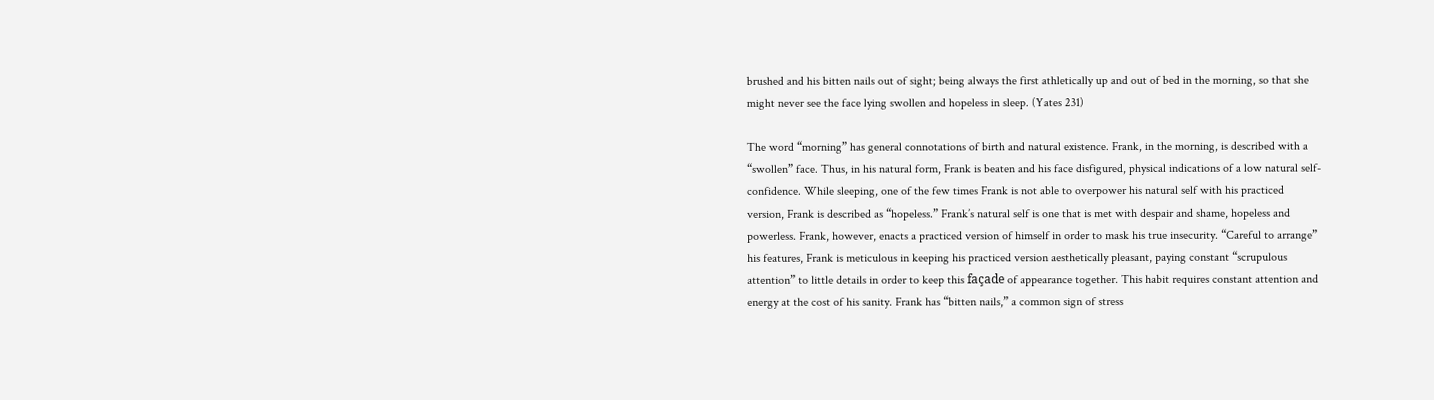brushed and his bitten nails out of sight; being always the first athletically up and out of bed in the morning, so that she might never see the face lying swollen and hopeless in sleep. (Yates 231)

The word “morning” has general connotations of birth and natural existence. Frank, in the morning, is described with a “swollen” face. Thus, in his natural form, Frank is beaten and his face disfigured, physical indications of a low natural self-confidence. While sleeping, one of the few times Frank is not able to overpower his natural self with his practiced version, Frank is described as “hopeless.” Frank’s natural self is one that is met with despair and shame, hopeless and powerless. Frank, however, enacts a practiced version of himself in order to mask his true insecurity. “Careful to arrange” his features, Frank is meticulous in keeping his practiced version aesthetically pleasant, paying constant “scrupulous attention” to little details in order to keep this façade of appearance together. This habit requires constant attention and energy at the cost of his sanity. Frank has “bitten nails,” a common sign of stress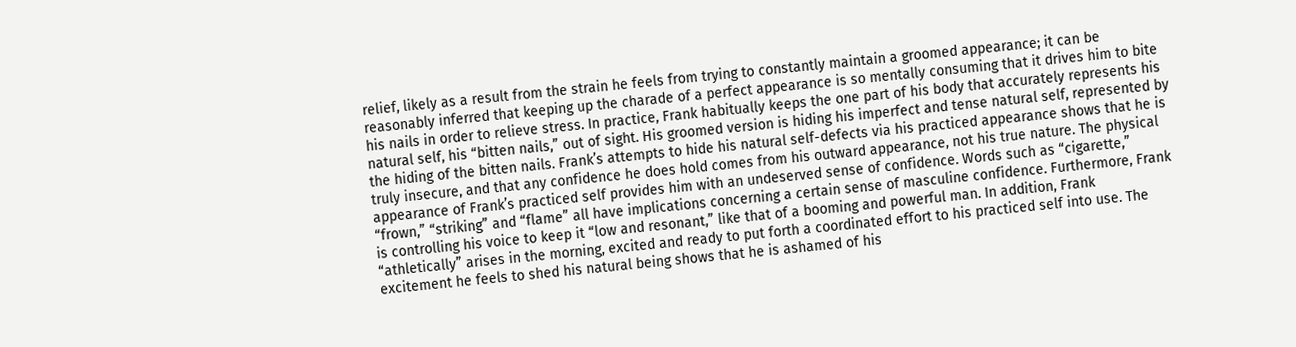relief, likely as a result from the strain he feels from trying to constantly maintain a groomed appearance; it can be reasonably inferred that keeping up the charade of a perfect appearance is so mentally consuming that it drives him to bite his nails in order to relieve stress. In practice, Frank habitually keeps the one part of his body that accurately represents his natural self, his “bitten nails,” out of sight. His groomed version is hiding his imperfect and tense natural self, represented by the hiding of the bitten nails. Frank’s attempts to hide his natural self-defects via his practiced appearance shows that he is truly insecure, and that any confidence he does hold comes from his outward appearance, not his true nature. The physical appearance of Frank’s practiced self provides him with an undeserved sense of confidence. Words such as “cigarette,” “frown,” “striking” and “flame” all have implications concerning a certain sense of masculine confidence. Furthermore, Frank is controlling his voice to keep it “low and resonant,” like that of a booming and powerful man. In addition, Frank “athletically” arises in the morning, excited and ready to put forth a coordinated effort to his practiced self into use. The excitement he feels to shed his natural being shows that he is ashamed of his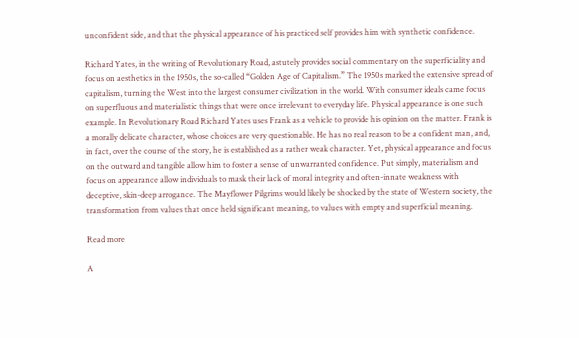unconfident side, and that the physical appearance of his practiced self provides him with synthetic confidence.

Richard Yates, in the writing of Revolutionary Road, astutely provides social commentary on the superficiality and focus on aesthetics in the 1950s, the so-called “Golden Age of Capitalism.” The 1950s marked the extensive spread of capitalism, turning the West into the largest consumer civilization in the world. With consumer ideals came focus on superfluous and materialistic things that were once irrelevant to everyday life. Physical appearance is one such example. In Revolutionary Road Richard Yates uses Frank as a vehicle to provide his opinion on the matter. Frank is a morally delicate character, whose choices are very questionable. He has no real reason to be a confident man, and, in fact, over the course of the story, he is established as a rather weak character. Yet, physical appearance and focus on the outward and tangible allow him to foster a sense of unwarranted confidence. Put simply, materialism and focus on appearance allow individuals to mask their lack of moral integrity and often-innate weakness with deceptive, skin-deep arrogance. The Mayflower Pilgrims would likely be shocked by the state of Western society, the transformation from values that once held significant meaning, to values with empty and superficial meaning.

Read more

A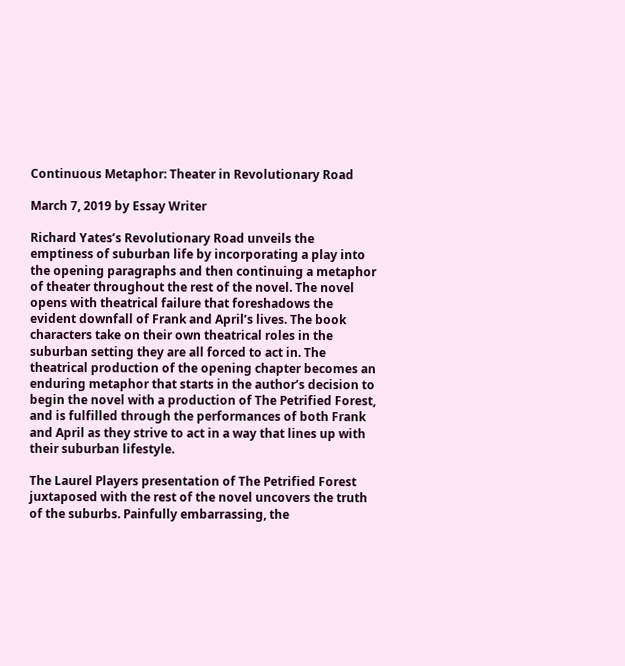Continuous Metaphor: Theater in Revolutionary Road

March 7, 2019 by Essay Writer

Richard Yates’s Revolutionary Road unveils the emptiness of suburban life by incorporating a play into the opening paragraphs and then continuing a metaphor of theater throughout the rest of the novel. The novel opens with theatrical failure that foreshadows the evident downfall of Frank and April’s lives. The book characters take on their own theatrical roles in the suburban setting they are all forced to act in. The theatrical production of the opening chapter becomes an enduring metaphor that starts in the author’s decision to begin the novel with a production of The Petrified Forest, and is fulfilled through the performances of both Frank and April as they strive to act in a way that lines up with their suburban lifestyle.

The Laurel Players presentation of The Petrified Forest juxtaposed with the rest of the novel uncovers the truth of the suburbs. Painfully embarrassing, the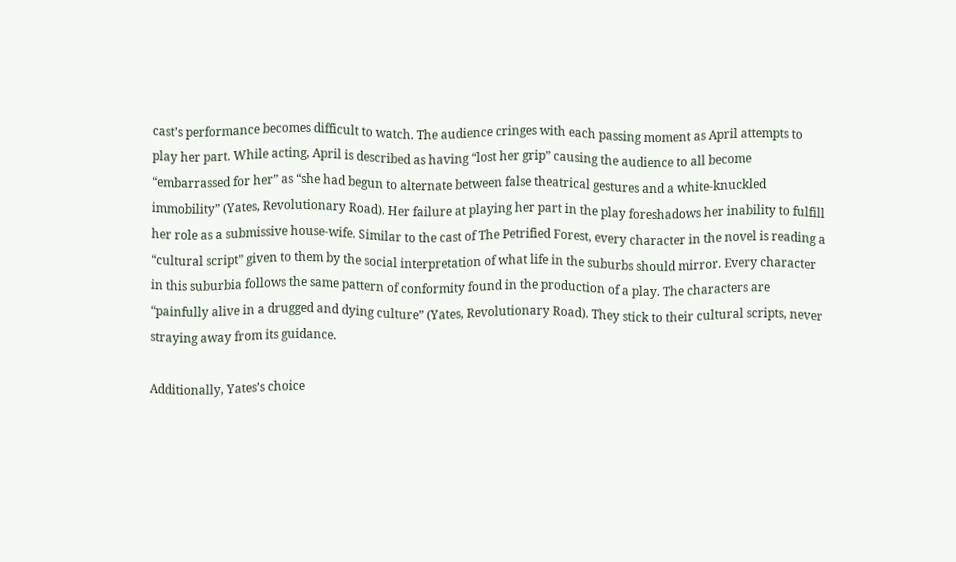cast’s performance becomes difficult to watch. The audience cringes with each passing moment as April attempts to play her part. While acting, April is described as having “lost her grip” causing the audience to all become “embarrassed for her” as “she had begun to alternate between false theatrical gestures and a white-knuckled immobility” (Yates, Revolutionary Road). Her failure at playing her part in the play foreshadows her inability to fulfill her role as a submissive house-wife. Similar to the cast of The Petrified Forest, every character in the novel is reading a “cultural script” given to them by the social interpretation of what life in the suburbs should mirror. Every character in this suburbia follows the same pattern of conformity found in the production of a play. The characters are “painfully alive in a drugged and dying culture” (Yates, Revolutionary Road). They stick to their cultural scripts, never straying away from its guidance.

Additionally, Yates’s choice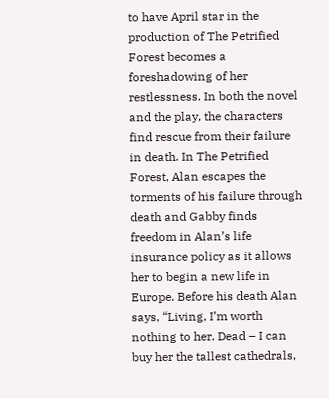to have April star in the production of The Petrified Forest becomes a foreshadowing of her restlessness. In both the novel and the play, the characters find rescue from their failure in death. In The Petrified Forest, Alan escapes the torments of his failure through death and Gabby finds freedom in Alan’s life insurance policy as it allows her to begin a new life in Europe. Before his death Alan says, “Living, I’m worth nothing to her. Dead – I can buy her the tallest cathedrals,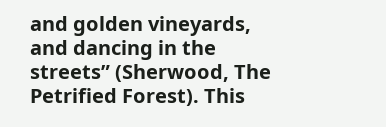and golden vineyards, and dancing in the streets” (Sherwood, The Petrified Forest). This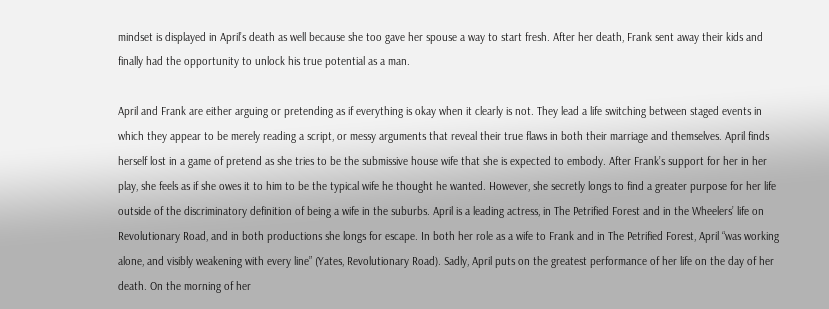mindset is displayed in April’s death as well because she too gave her spouse a way to start fresh. After her death, Frank sent away their kids and finally had the opportunity to unlock his true potential as a man.

April and Frank are either arguing or pretending as if everything is okay when it clearly is not. They lead a life switching between staged events in which they appear to be merely reading a script, or messy arguments that reveal their true flaws in both their marriage and themselves. April finds herself lost in a game of pretend as she tries to be the submissive house wife that she is expected to embody. After Frank’s support for her in her play, she feels as if she owes it to him to be the typical wife he thought he wanted. However, she secretly longs to find a greater purpose for her life outside of the discriminatory definition of being a wife in the suburbs. April is a leading actress, in The Petrified Forest and in the Wheelers’ life on Revolutionary Road, and in both productions she longs for escape. In both her role as a wife to Frank and in The Petrified Forest, April “was working alone, and visibly weakening with every line” (Yates, Revolutionary Road). Sadly, April puts on the greatest performance of her life on the day of her death. On the morning of her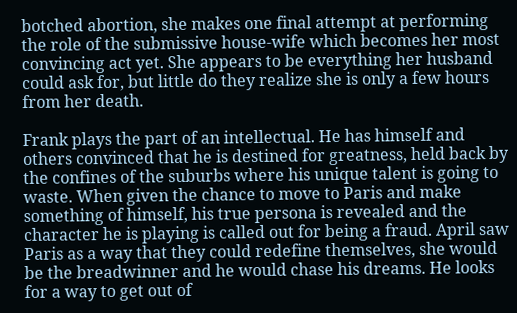botched abortion, she makes one final attempt at performing the role of the submissive house-wife which becomes her most convincing act yet. She appears to be everything her husband could ask for, but little do they realize she is only a few hours from her death.

Frank plays the part of an intellectual. He has himself and others convinced that he is destined for greatness, held back by the confines of the suburbs where his unique talent is going to waste. When given the chance to move to Paris and make something of himself, his true persona is revealed and the character he is playing is called out for being a fraud. April saw Paris as a way that they could redefine themselves, she would be the breadwinner and he would chase his dreams. He looks for a way to get out of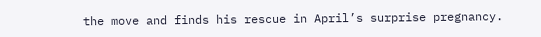the move and finds his rescue in April’s surprise pregnancy.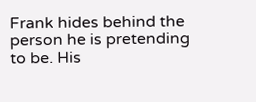Frank hides behind the person he is pretending to be. His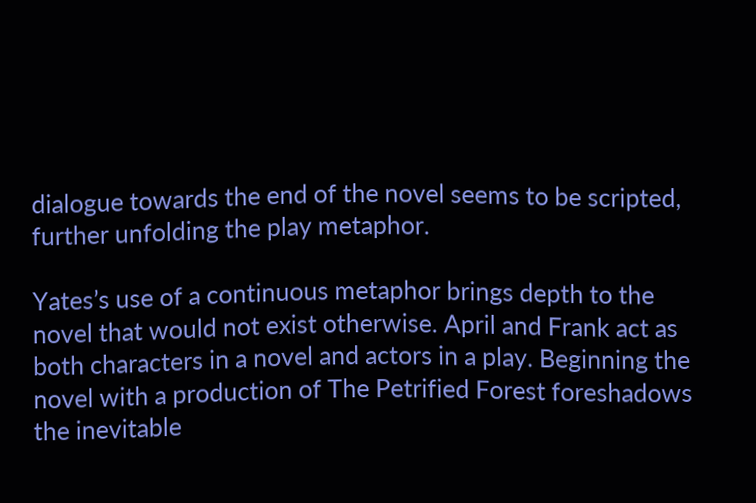dialogue towards the end of the novel seems to be scripted, further unfolding the play metaphor.

Yates’s use of a continuous metaphor brings depth to the novel that would not exist otherwise. April and Frank act as both characters in a novel and actors in a play. Beginning the novel with a production of The Petrified Forest foreshadows the inevitable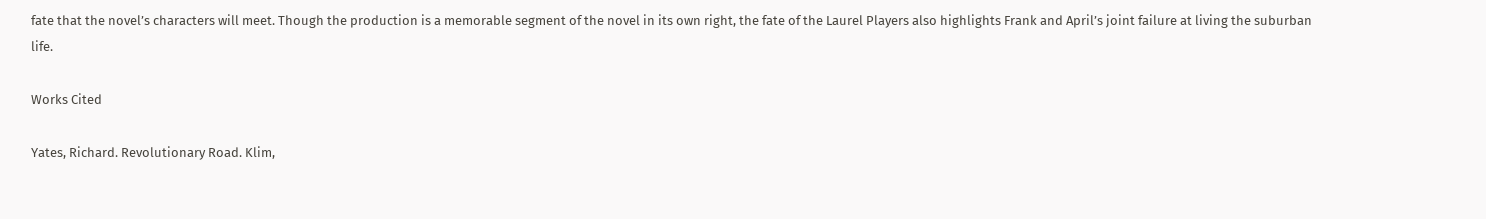fate that the novel’s characters will meet. Though the production is a memorable segment of the novel in its own right, the fate of the Laurel Players also highlights Frank and April’s joint failure at living the suburban life.

Works Cited

Yates, Richard. Revolutionary Road. Klim,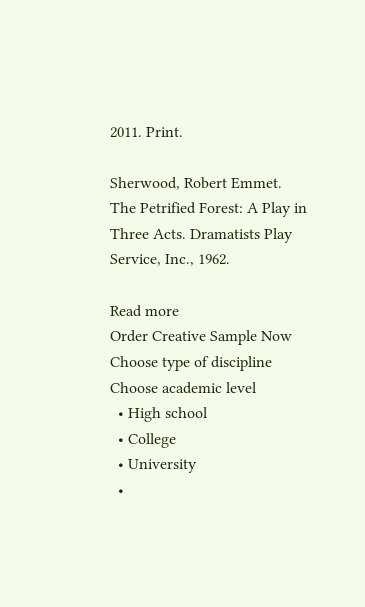2011. Print.

Sherwood, Robert Emmet. The Petrified Forest: A Play in Three Acts. Dramatists Play Service, Inc., 1962.

Read more
Order Creative Sample Now
Choose type of discipline
Choose academic level
  • High school
  • College
  • University
  •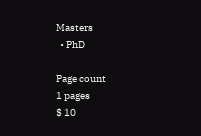Masters
  • PhD

Page count
1 pages
$ 10